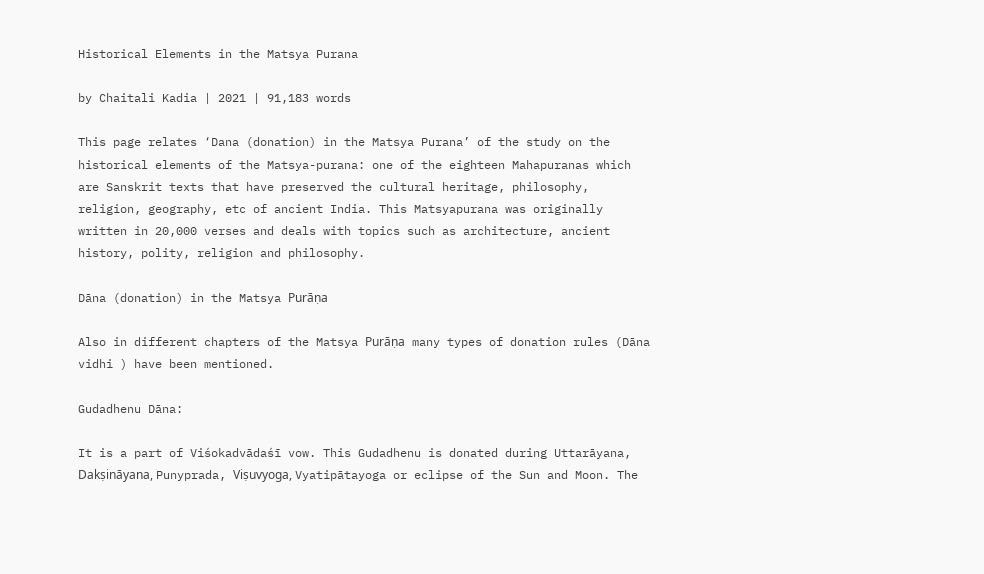Historical Elements in the Matsya Purana

by Chaitali Kadia | 2021 | 91,183 words

This page relates ‘Dana (donation) in the Matsya Purana’ of the study on the historical elements of the Matsya-purana: one of the eighteen Mahapuranas which are Sanskrit texts that have preserved the cultural heritage, philosophy, religion, geography, etc of ancient India. This Matsyapurana was originally written in 20,000 verses and deals with topics such as architecture, ancient history, polity, religion and philosophy.

Dāna (donation) in the Matsya Purāṇa

Also in different chapters of the Matsya Purāṇa many types of donation rules (Dāna vidhi ) have been mentioned.

Gudadhenu Dāna:

It is a part of Viśokadvādaśī vow. This Gudadhenu is donated during Uttarāyana, Dakṣināyana, Punyprada, Viṣuvyoga, Vyatipātayoga or eclipse of the Sun and Moon. The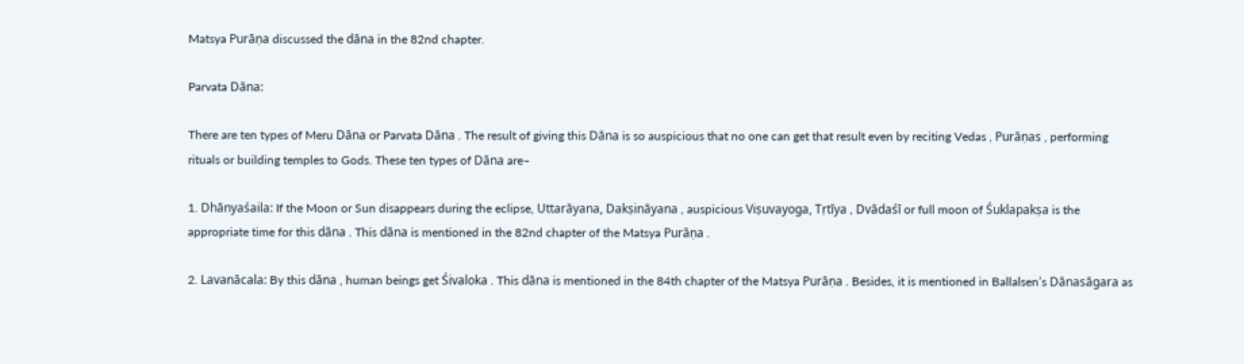Matsya Purāṇa discussed the dāna in the 82nd chapter.

Parvata Dāna:

There are ten types of Meru Dāna or Parvata Dāna . The result of giving this Dāna is so auspicious that no one can get that result even by reciting Vedas , Purāṇas , performing rituals or building temples to Gods. These ten types of Dāna are–

1. Dhānyaśaila: If the Moon or Sun disappears during the eclipse, Uttarāyana, Dakṣināyana , auspicious Viṣuvayoga, Tṛtīya , Dvādaśī or full moon of Śuklapakṣa is the appropriate time for this dāna . This dāna is mentioned in the 82nd chapter of the Matsya Purāṇa .

2. Lavanācala: By this dāna , human beings get Śivaloka . This dāna is mentioned in the 84th chapter of the Matsya Purāṇa . Besides, it is mentioned in Ballalsen’s Dānasāgara as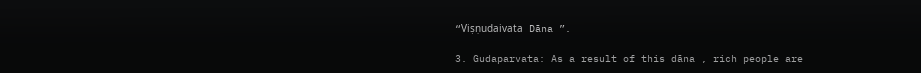“Viṣṇudaivata Dāna ”.

3. Gudaparvata: As a result of this dāna , rich people are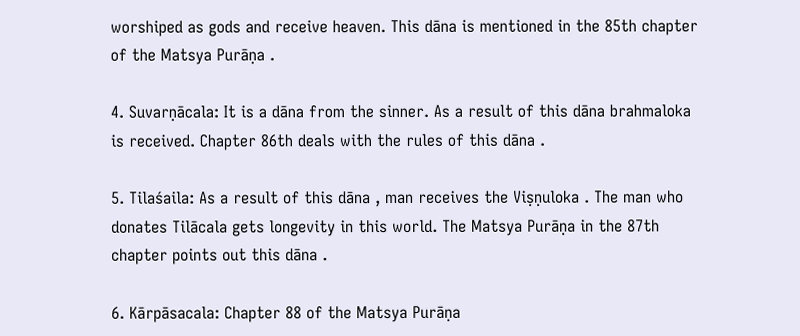worshiped as gods and receive heaven. This dāna is mentioned in the 85th chapter of the Matsya Purāṇa .

4. Suvarṇācala: It is a dāna from the sinner. As a result of this dāna brahmaloka is received. Chapter 86th deals with the rules of this dāna .

5. Tilaśaila: As a result of this dāna , man receives the Viṣṇuloka . The man who donates Tilācala gets longevity in this world. The Matsya Purāṇa in the 87th chapter points out this dāna .

6. Kārpāsacala: Chapter 88 of the Matsya Purāṇa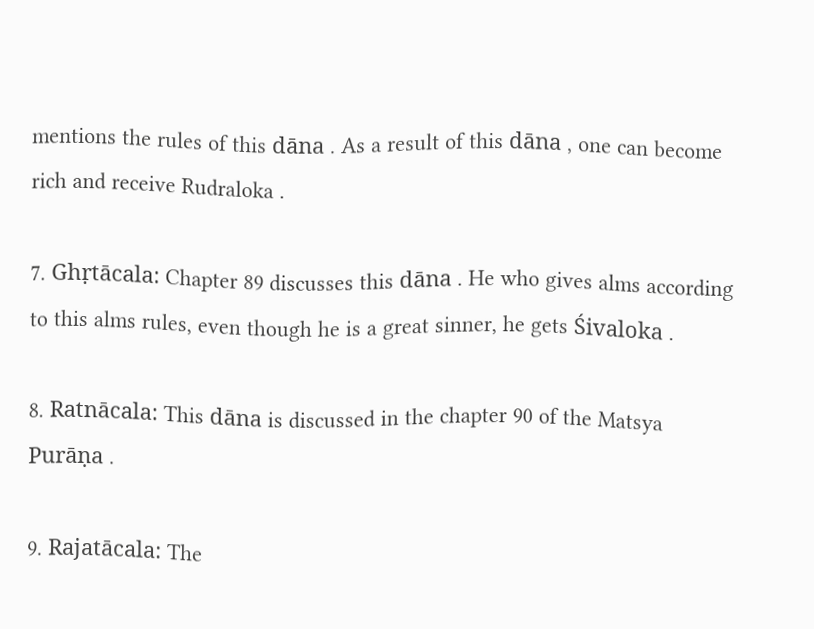mentions the rules of this dāna . As a result of this dāna , one can become rich and receive Rudraloka .

7. Ghṛtācala: Chapter 89 discusses this dāna . He who gives alms according to this alms rules, even though he is a great sinner, he gets Śivaloka .

8. Ratnācala: This dāna is discussed in the chapter 90 of the Matsya Purāṇa .

9. Rajatācala: The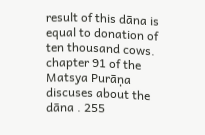result of this dāna is equal to donation of ten thousand cows. chapter 91 of the Matsya Purāṇa discuses about the dāna . 255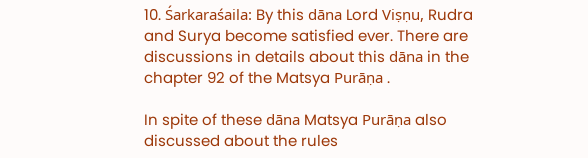10. Śarkaraśaila: By this dāna Lord Viṣṇu, Rudra and Surya become satisfied ever. There are discussions in details about this dāna in the chapter 92 of the Matsya Purāṇa .

In spite of these dāna Matsya Purāṇa also discussed about the rules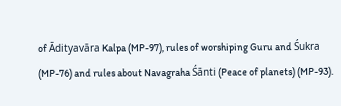of Ādityavāra Kalpa (MP-97), rules of worshiping Guru and Śukra (MP-76) and rules about Navagraha Śānti (Peace of planets) (MP-93).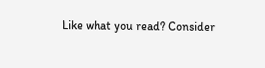Like what you read? Consider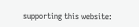supporting this website: